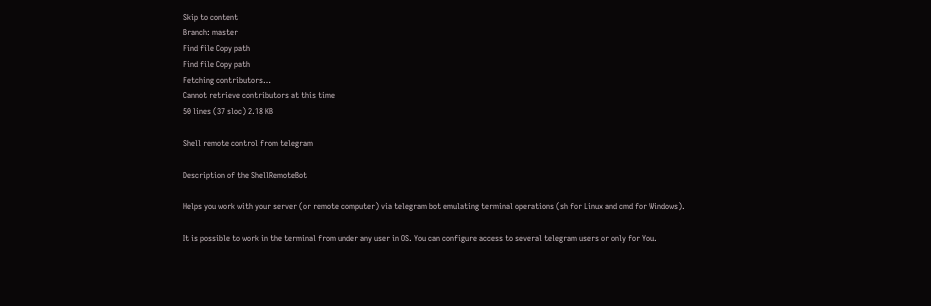Skip to content
Branch: master
Find file Copy path
Find file Copy path
Fetching contributors…
Cannot retrieve contributors at this time
50 lines (37 sloc) 2.18 KB

Shell remote control from telegram

Description of the ShellRemoteBot

Helps you work with your server (or remote computer) via telegram bot emulating terminal operations (sh for Linux and cmd for Windows).

It is possible to work in the terminal from under any user in OS. You can configure access to several telegram users or only for You.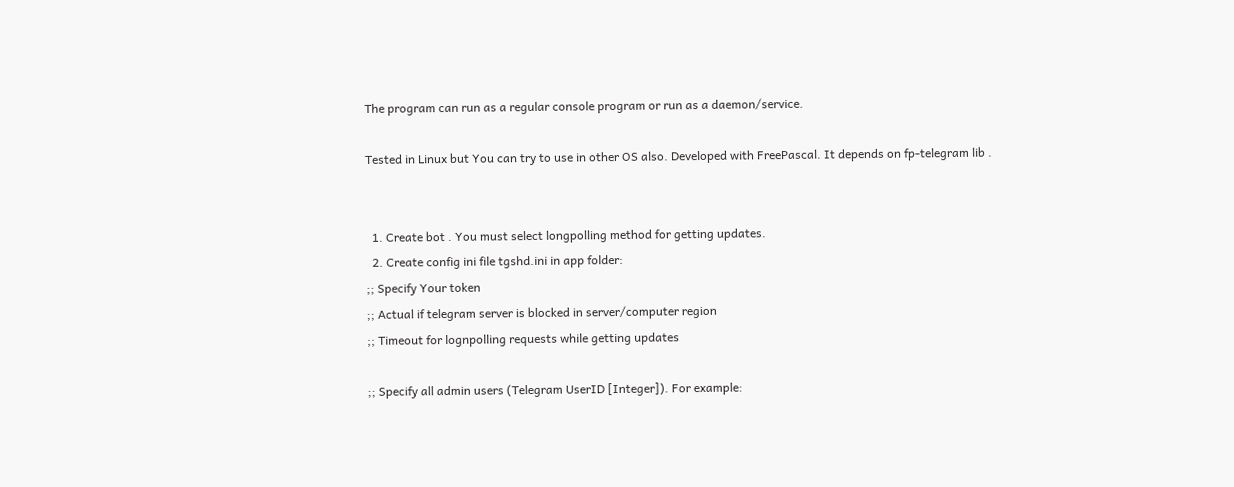The program can run as a regular console program or run as a daemon/service.

Tested in Linux but You can try to use in other OS also. Developed with FreePascal. It depends on fp-telegram lib .


  1. Create bot . You must select longpolling method for getting updates.
  2. Create config ini file tgshd.ini in app folder:
;; Specify Your token
;; Actual if telegram server is blocked in server/computer region
;; Timeout for lognpolling requests while getting updates

;; Specify all admin users (Telegram UserID [Integer]). For example: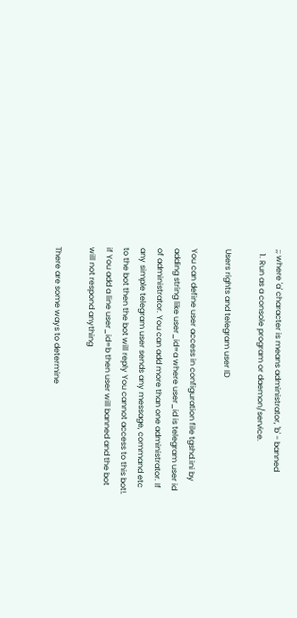;; where 'a' character is means administrator, 'b' - banned
  1. Run as a console program or daemon/service.

Users rights and telegram user ID

You can define user access in configuration file tgshd.ini by adding string like user_id=a where user_id is telegram user id of administrator. You can add more than one administrator. If any simple telegram user sends any message, command etc to the bot then the bot will reply You cannot access to this bot!. if You add a line user_id=b then user will banned and the bot will not respond anything

There are some ways to determine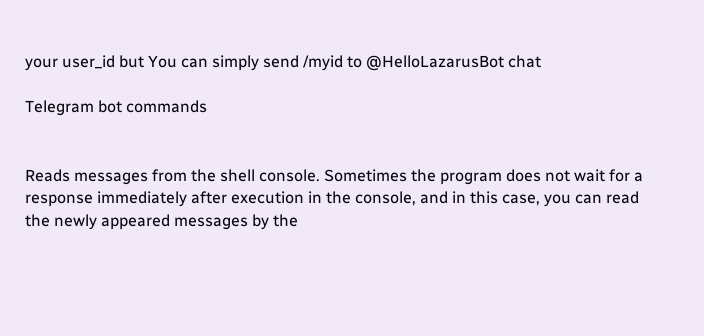your user_id but You can simply send /myid to @HelloLazarusBot chat

Telegram bot commands


Reads messages from the shell console. Sometimes the program does not wait for a response immediately after execution in the console, and in this case, you can read the newly appeared messages by the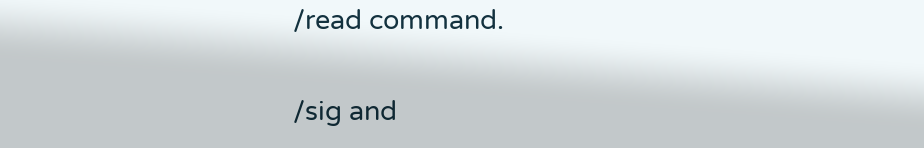/read command.

/sig and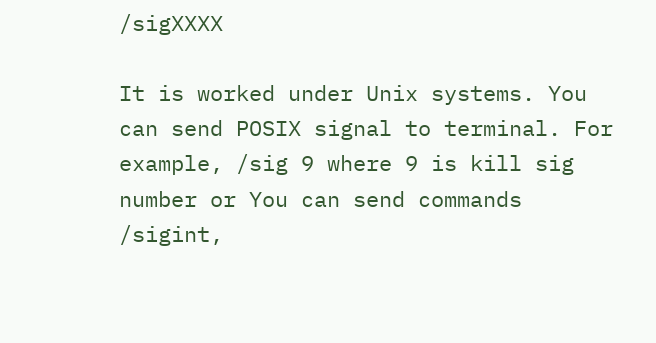/sigXXXX

It is worked under Unix systems. You can send POSIX signal to terminal. For example, /sig 9 where 9 is kill sig number or You can send commands /sigint,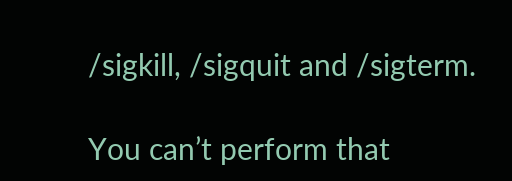/sigkill, /sigquit and /sigterm.

You can’t perform that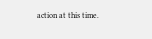action at this time.